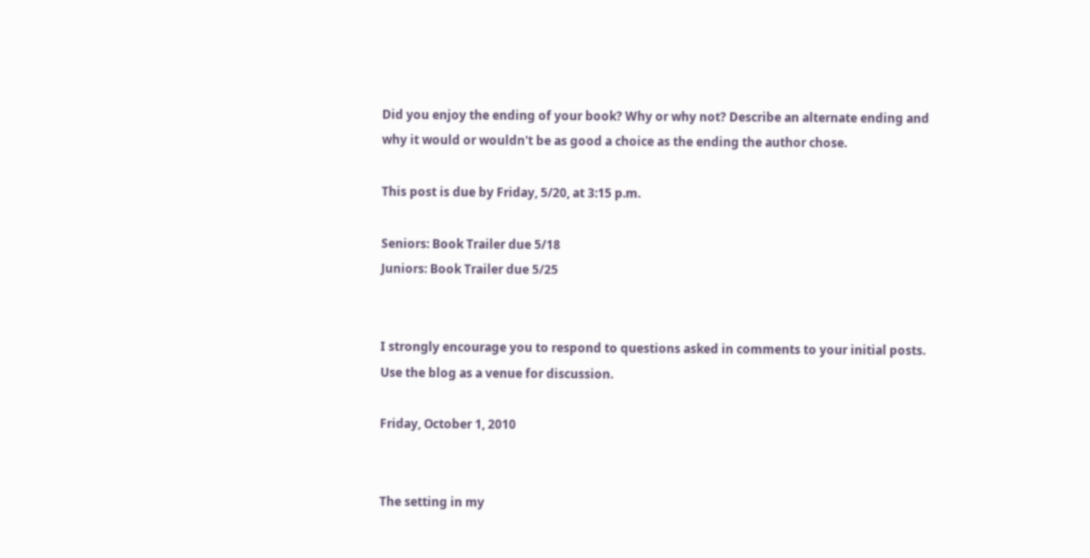Did you enjoy the ending of your book? Why or why not? Describe an alternate ending and why it would or wouldn't be as good a choice as the ending the author chose.

This post is due by Friday, 5/20, at 3:15 p.m.

Seniors: Book Trailer due 5/18
Juniors: Book Trailer due 5/25


I strongly encourage you to respond to questions asked in comments to your initial posts. Use the blog as a venue for discussion.

Friday, October 1, 2010


The setting in my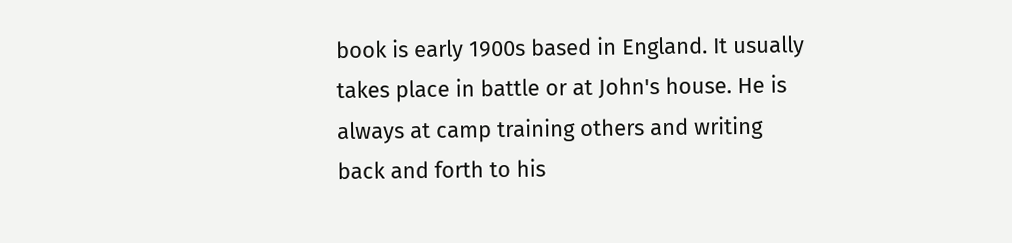book is early 1900s based in England. It usually takes place in battle or at John's house. He is always at camp training others and writing back and forth to his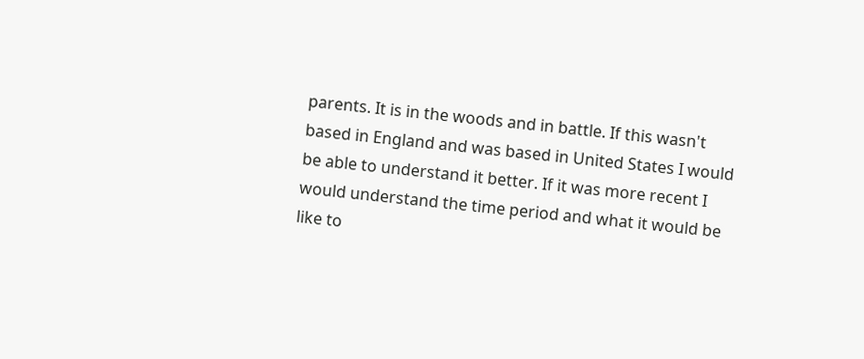parents. It is in the woods and in battle. If this wasn't based in England and was based in United States I would be able to understand it better. If it was more recent I would understand the time period and what it would be like to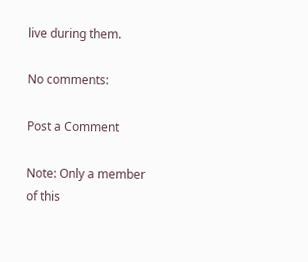live during them.

No comments:

Post a Comment

Note: Only a member of this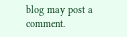blog may post a comment.